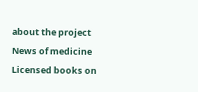about the project
News of medicine
Licensed books on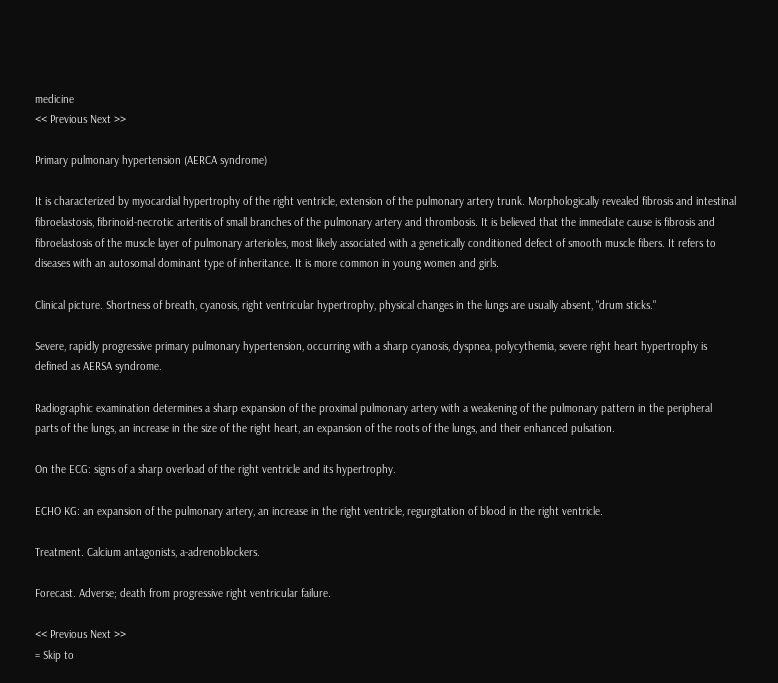medicine
<< Previous Next >>

Primary pulmonary hypertension (AERCA syndrome)

It is characterized by myocardial hypertrophy of the right ventricle, extension of the pulmonary artery trunk. Morphologically revealed fibrosis and intestinal fibroelastosis, fibrinoid-necrotic arteritis of small branches of the pulmonary artery and thrombosis. It is believed that the immediate cause is fibrosis and fibroelastosis of the muscle layer of pulmonary arterioles, most likely associated with a genetically conditioned defect of smooth muscle fibers. It refers to diseases with an autosomal dominant type of inheritance. It is more common in young women and girls.

Clinical picture. Shortness of breath, cyanosis, right ventricular hypertrophy, physical changes in the lungs are usually absent, "drum sticks."

Severe, rapidly progressive primary pulmonary hypertension, occurring with a sharp cyanosis, dyspnea, polycythemia, severe right heart hypertrophy is defined as AERSA syndrome.

Radiographic examination determines a sharp expansion of the proximal pulmonary artery with a weakening of the pulmonary pattern in the peripheral parts of the lungs, an increase in the size of the right heart, an expansion of the roots of the lungs, and their enhanced pulsation.

On the ECG: signs of a sharp overload of the right ventricle and its hypertrophy.

ECHO KG: an expansion of the pulmonary artery, an increase in the right ventricle, regurgitation of blood in the right ventricle.

Treatment. Calcium antagonists, a-adrenoblockers.

Forecast. Adverse; death from progressive right ventricular failure.

<< Previous Next >>
= Skip to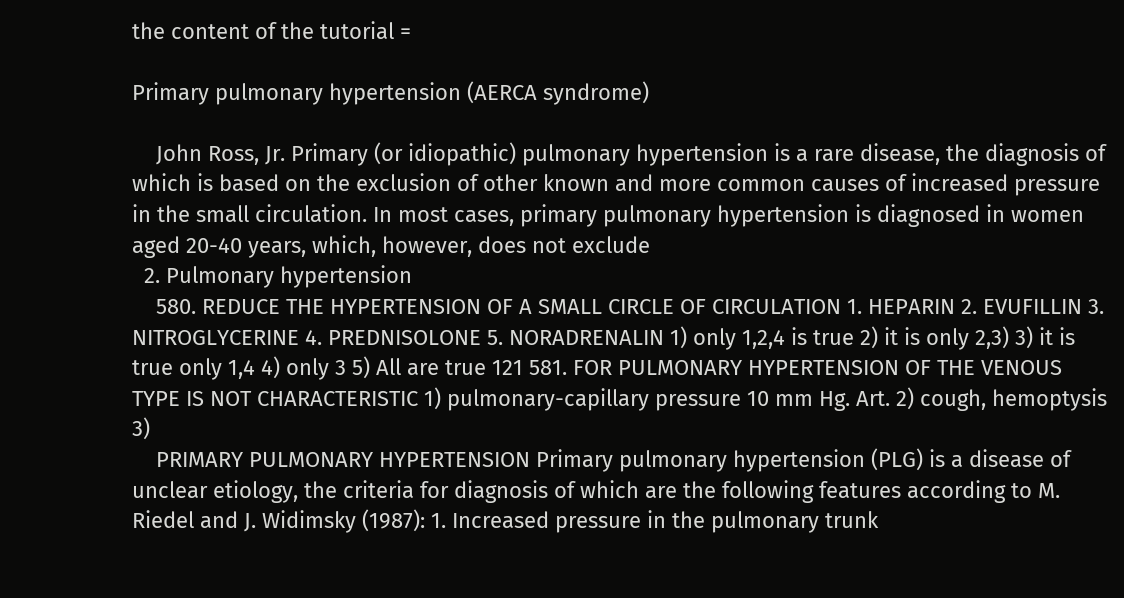the content of the tutorial =

Primary pulmonary hypertension (AERCA syndrome)

    John Ross, Jr. Primary (or idiopathic) pulmonary hypertension is a rare disease, the diagnosis of which is based on the exclusion of other known and more common causes of increased pressure in the small circulation. In most cases, primary pulmonary hypertension is diagnosed in women aged 20-40 years, which, however, does not exclude
  2. Pulmonary hypertension
    580. REDUCE THE HYPERTENSION OF A SMALL CIRCLE OF CIRCULATION 1. HEPARIN 2. EVUFILLIN 3. NITROGLYCERINE 4. PREDNISOLONE 5. NORADRENALIN 1) only 1,2,4 is true 2) it is only 2,3) 3) it is true only 1,4 4) only 3 5) All are true 121 581. FOR PULMONARY HYPERTENSION OF THE VENOUS TYPE IS NOT CHARACTERISTIC 1) pulmonary-capillary pressure 10 mm Hg. Art. 2) cough, hemoptysis 3)
    PRIMARY PULMONARY HYPERTENSION Primary pulmonary hypertension (PLG) is a disease of unclear etiology, the criteria for diagnosis of which are the following features according to M. Riedel and J. Widimsky (1987): 1. Increased pressure in the pulmonary trunk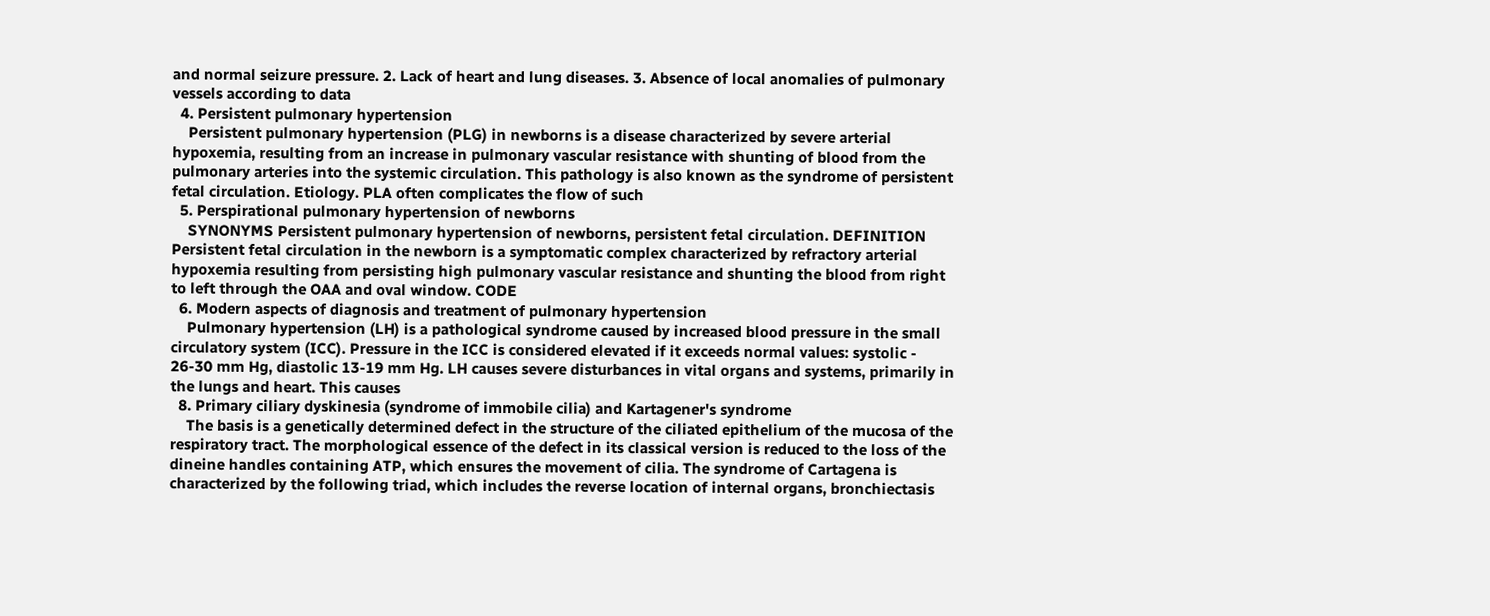and normal seizure pressure. 2. Lack of heart and lung diseases. 3. Absence of local anomalies of pulmonary vessels according to data
  4. Persistent pulmonary hypertension
    Persistent pulmonary hypertension (PLG) in newborns is a disease characterized by severe arterial hypoxemia, resulting from an increase in pulmonary vascular resistance with shunting of blood from the pulmonary arteries into the systemic circulation. This pathology is also known as the syndrome of persistent fetal circulation. Etiology. PLA often complicates the flow of such
  5. Perspirational pulmonary hypertension of newborns
    SYNONYMS Persistent pulmonary hypertension of newborns, persistent fetal circulation. DEFINITION Persistent fetal circulation in the newborn is a symptomatic complex characterized by refractory arterial hypoxemia resulting from persisting high pulmonary vascular resistance and shunting the blood from right to left through the OAA and oval window. CODE
  6. Modern aspects of diagnosis and treatment of pulmonary hypertension
    Pulmonary hypertension (LH) is a pathological syndrome caused by increased blood pressure in the small circulatory system (ICC). Pressure in the ICC is considered elevated if it exceeds normal values: systolic - 26-30 mm Hg, diastolic 13-19 mm Hg. LH causes severe disturbances in vital organs and systems, primarily in the lungs and heart. This causes
  8. Primary ciliary dyskinesia (syndrome of immobile cilia) and Kartagener's syndrome
    The basis is a genetically determined defect in the structure of the ciliated epithelium of the mucosa of the respiratory tract. The morphological essence of the defect in its classical version is reduced to the loss of the dineine handles containing ATP, which ensures the movement of cilia. The syndrome of Cartagena is characterized by the following triad, which includes the reverse location of internal organs, bronchiectasis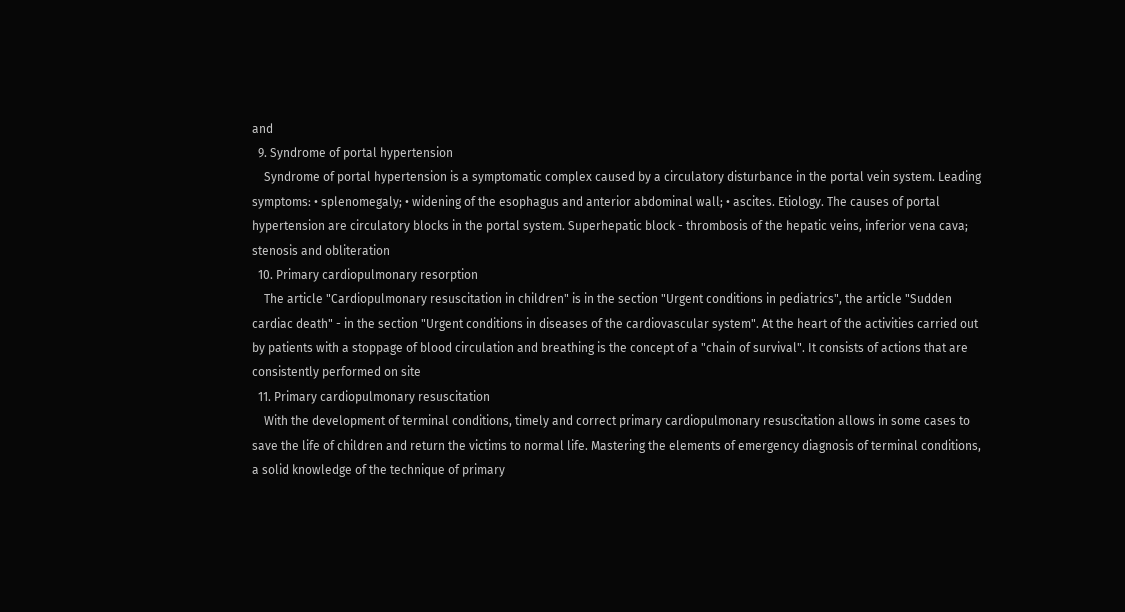and
  9. Syndrome of portal hypertension
    Syndrome of portal hypertension is a symptomatic complex caused by a circulatory disturbance in the portal vein system. Leading symptoms: • splenomegaly; • widening of the esophagus and anterior abdominal wall; • ascites. Etiology. The causes of portal hypertension are circulatory blocks in the portal system. Superhepatic block - thrombosis of the hepatic veins, inferior vena cava; stenosis and obliteration
  10. Primary cardiopulmonary resorption
    The article "Cardiopulmonary resuscitation in children" is in the section "Urgent conditions in pediatrics", the article "Sudden cardiac death" - in the section "Urgent conditions in diseases of the cardiovascular system". At the heart of the activities carried out by patients with a stoppage of blood circulation and breathing is the concept of a "chain of survival". It consists of actions that are consistently performed on site
  11. Primary cardiopulmonary resuscitation
    With the development of terminal conditions, timely and correct primary cardiopulmonary resuscitation allows in some cases to save the life of children and return the victims to normal life. Mastering the elements of emergency diagnosis of terminal conditions, a solid knowledge of the technique of primary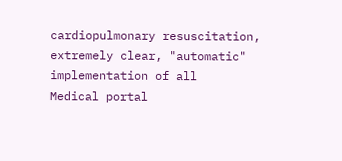cardiopulmonary resuscitation, extremely clear, "automatic" implementation of all
Medical portal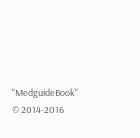"MedguideBook" © 2014-2016